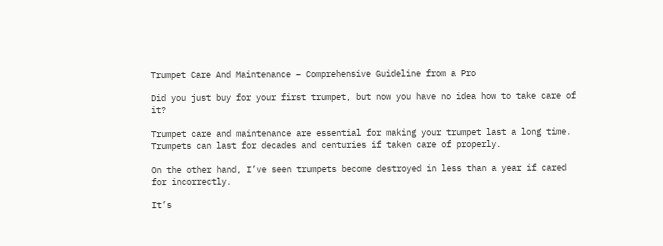Trumpet Care And Maintenance – Comprehensive Guideline from a Pro

Did you just buy for your first trumpet, but now you have no idea how to take care of it?

Trumpet care and maintenance are essential for making your trumpet last a long time. Trumpets can last for decades and centuries if taken care of properly.

On the other hand, I’ve seen trumpets become destroyed in less than a year if cared for incorrectly.

It’s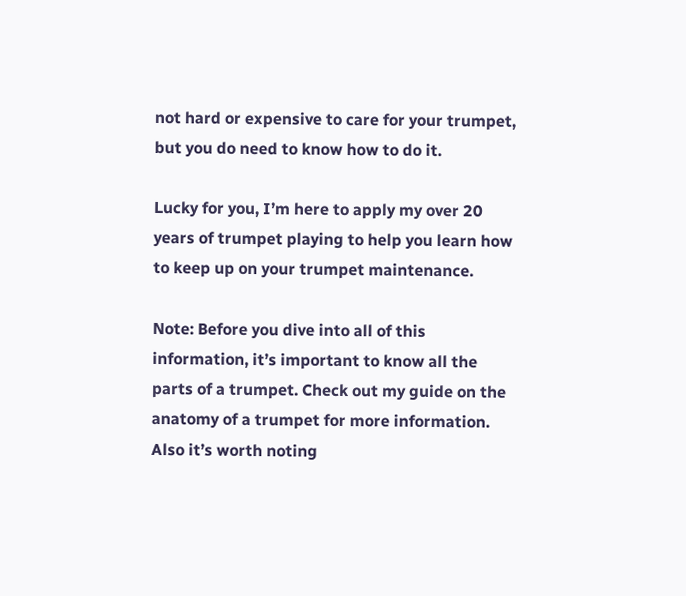not hard or expensive to care for your trumpet, but you do need to know how to do it.

Lucky for you, I’m here to apply my over 20 years of trumpet playing to help you learn how to keep up on your trumpet maintenance.

Note: Before you dive into all of this information, it’s important to know all the parts of a trumpet. Check out my guide on the anatomy of a trumpet for more information. Also it’s worth noting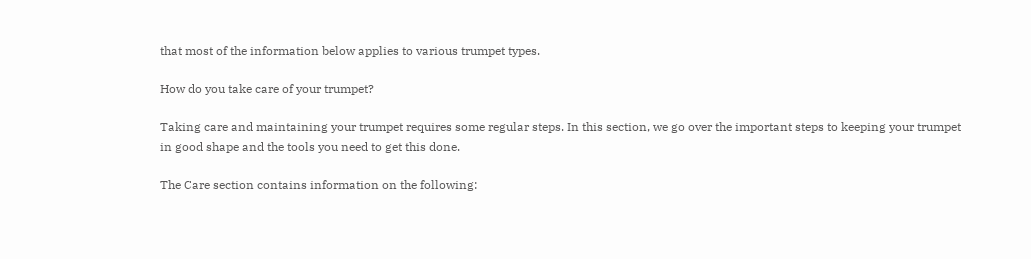that most of the information below applies to various trumpet types.

How do you take care of your trumpet?

Taking care and maintaining your trumpet requires some regular steps. In this section, we go over the important steps to keeping your trumpet in good shape and the tools you need to get this done.

The Care section contains information on the following: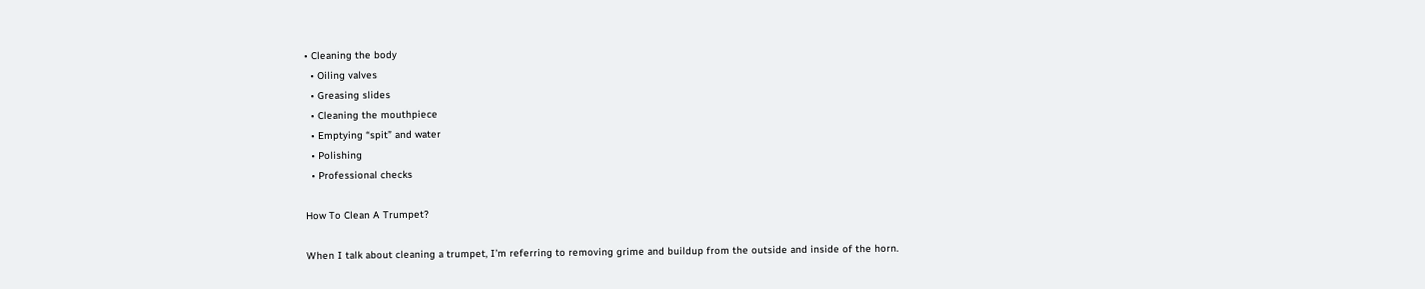• Cleaning the body
  • Oiling valves
  • Greasing slides
  • Cleaning the mouthpiece
  • Emptying “spit” and water
  • Polishing
  • Professional checks

How To Clean A Trumpet?

When I talk about cleaning a trumpet, I’m referring to removing grime and buildup from the outside and inside of the horn.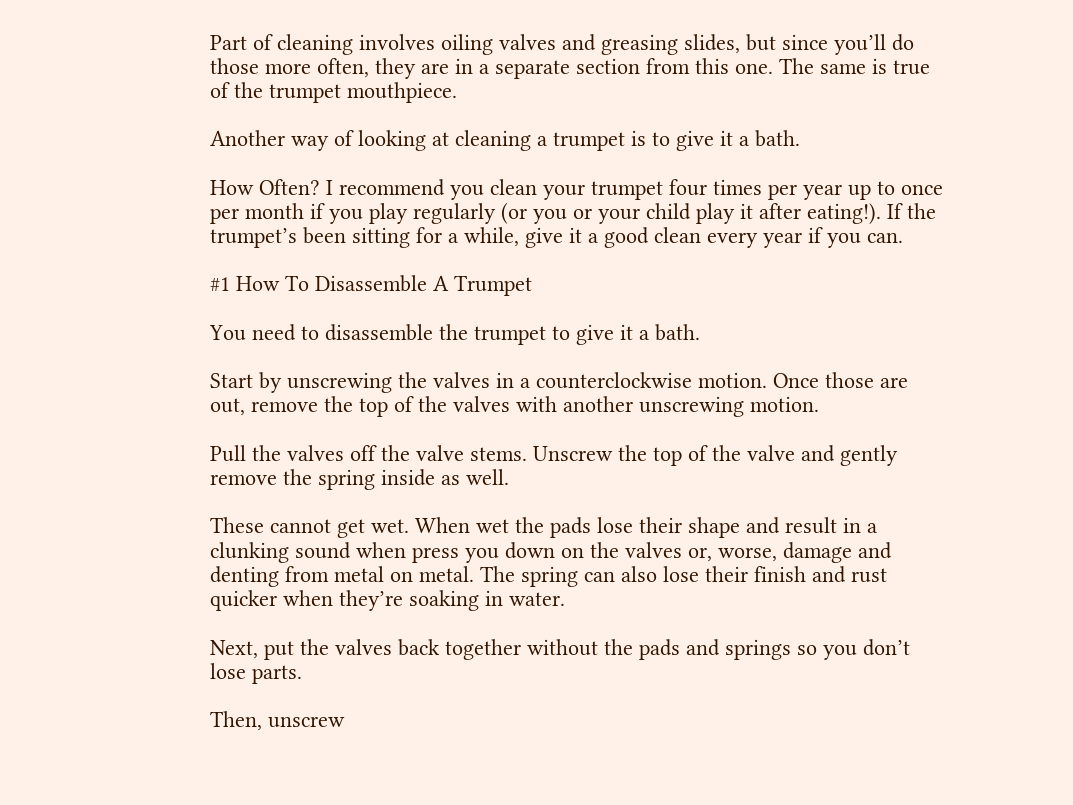Part of cleaning involves oiling valves and greasing slides, but since you’ll do those more often, they are in a separate section from this one. The same is true of the trumpet mouthpiece.

Another way of looking at cleaning a trumpet is to give it a bath.

How Often? I recommend you clean your trumpet four times per year up to once per month if you play regularly (or you or your child play it after eating!). If the trumpet’s been sitting for a while, give it a good clean every year if you can.

#1 How To Disassemble A Trumpet

You need to disassemble the trumpet to give it a bath.

Start by unscrewing the valves in a counterclockwise motion. Once those are out, remove the top of the valves with another unscrewing motion.

Pull the valves off the valve stems. Unscrew the top of the valve and gently remove the spring inside as well.

These cannot get wet. When wet the pads lose their shape and result in a clunking sound when press you down on the valves or, worse, damage and denting from metal on metal. The spring can also lose their finish and rust quicker when they’re soaking in water.

Next, put the valves back together without the pads and springs so you don’t lose parts.

Then, unscrew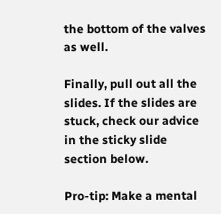the bottom of the valves as well.

Finally, pull out all the slides. If the slides are stuck, check our advice in the sticky slide section below.

Pro-tip: Make a mental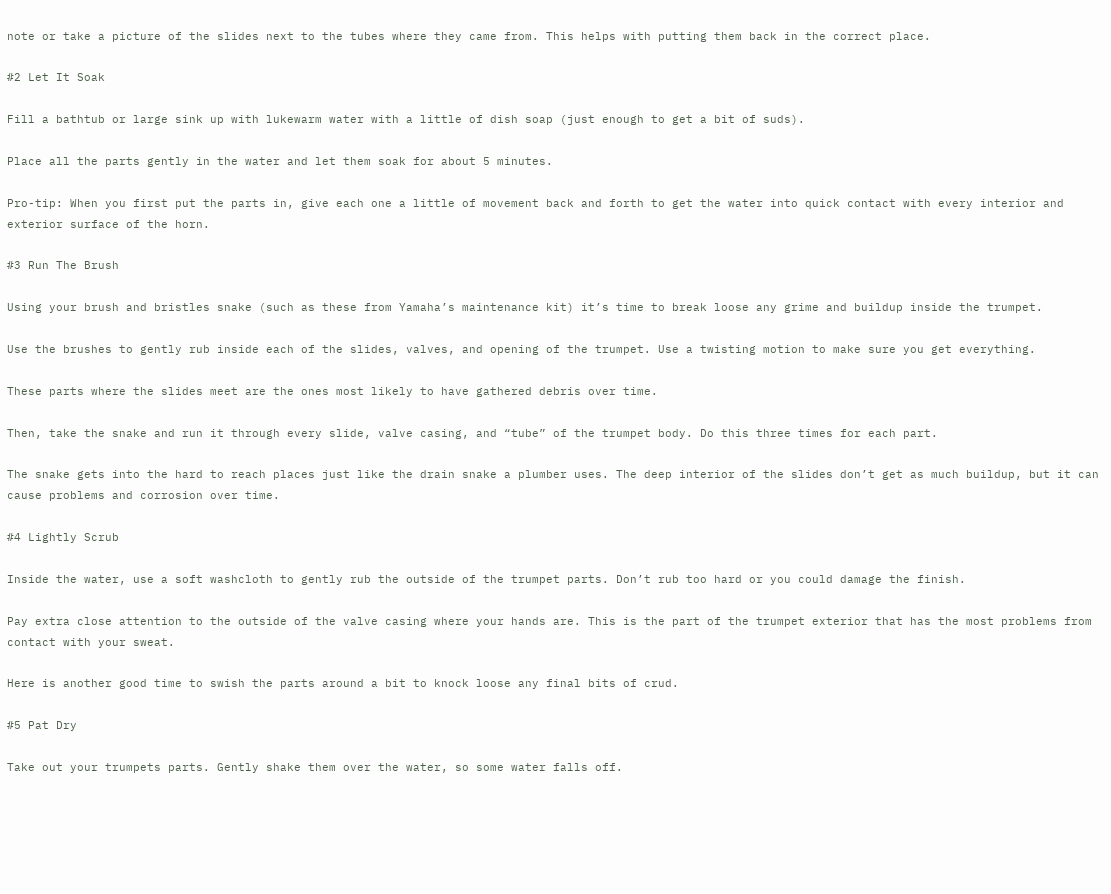note or take a picture of the slides next to the tubes where they came from. This helps with putting them back in the correct place.

#2 Let It Soak

Fill a bathtub or large sink up with lukewarm water with a little of dish soap (just enough to get a bit of suds).

Place all the parts gently in the water and let them soak for about 5 minutes.

Pro-tip: When you first put the parts in, give each one a little of movement back and forth to get the water into quick contact with every interior and exterior surface of the horn.

#3 Run The Brush

Using your brush and bristles snake (such as these from Yamaha’s maintenance kit) it’s time to break loose any grime and buildup inside the trumpet.

Use the brushes to gently rub inside each of the slides, valves, and opening of the trumpet. Use a twisting motion to make sure you get everything.

These parts where the slides meet are the ones most likely to have gathered debris over time.

Then, take the snake and run it through every slide, valve casing, and “tube” of the trumpet body. Do this three times for each part.

The snake gets into the hard to reach places just like the drain snake a plumber uses. The deep interior of the slides don’t get as much buildup, but it can cause problems and corrosion over time.

#4 Lightly Scrub

Inside the water, use a soft washcloth to gently rub the outside of the trumpet parts. Don’t rub too hard or you could damage the finish.

Pay extra close attention to the outside of the valve casing where your hands are. This is the part of the trumpet exterior that has the most problems from contact with your sweat.

Here is another good time to swish the parts around a bit to knock loose any final bits of crud.

#5 Pat Dry

Take out your trumpets parts. Gently shake them over the water, so some water falls off.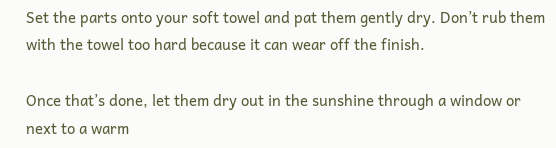Set the parts onto your soft towel and pat them gently dry. Don’t rub them with the towel too hard because it can wear off the finish.

Once that’s done, let them dry out in the sunshine through a window or next to a warm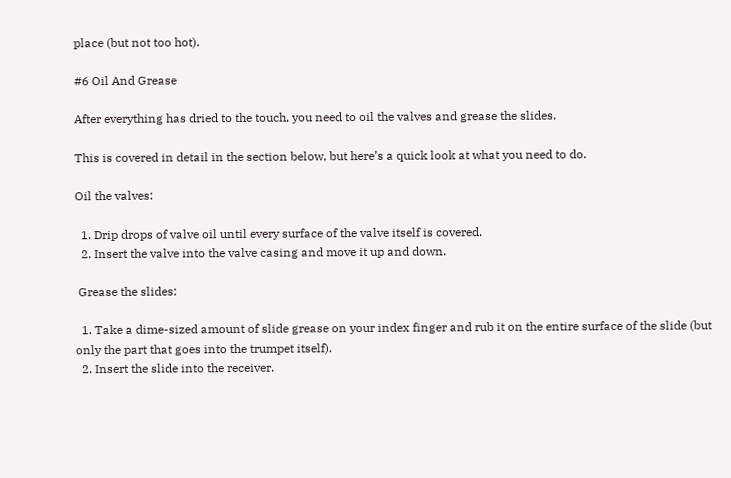place (but not too hot).

#6 Oil And Grease

After everything has dried to the touch, you need to oil the valves and grease the slides.

This is covered in detail in the section below, but here’s a quick look at what you need to do.

Oil the valves:

  1. Drip drops of valve oil until every surface of the valve itself is covered.
  2. Insert the valve into the valve casing and move it up and down.

 Grease the slides:

  1. Take a dime-sized amount of slide grease on your index finger and rub it on the entire surface of the slide (but only the part that goes into the trumpet itself).
  2. Insert the slide into the receiver.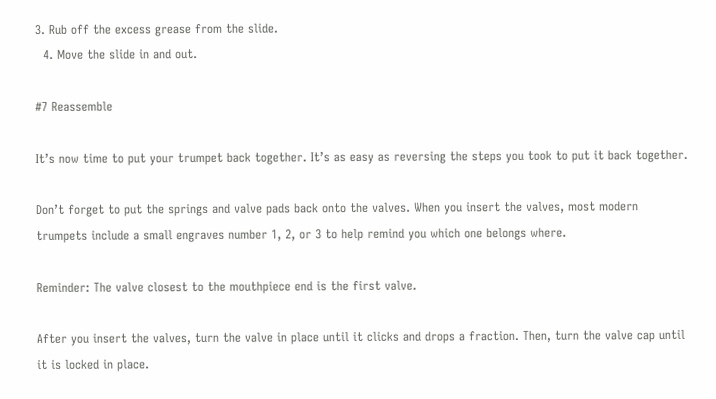3. Rub off the excess grease from the slide.
  4. Move the slide in and out.

#7 Reassemble

It’s now time to put your trumpet back together. It’s as easy as reversing the steps you took to put it back together.

Don’t forget to put the springs and valve pads back onto the valves. When you insert the valves, most modern trumpets include a small engraves number 1, 2, or 3 to help remind you which one belongs where.

Reminder: The valve closest to the mouthpiece end is the first valve.

After you insert the valves, turn the valve in place until it clicks and drops a fraction. Then, turn the valve cap until it is locked in place.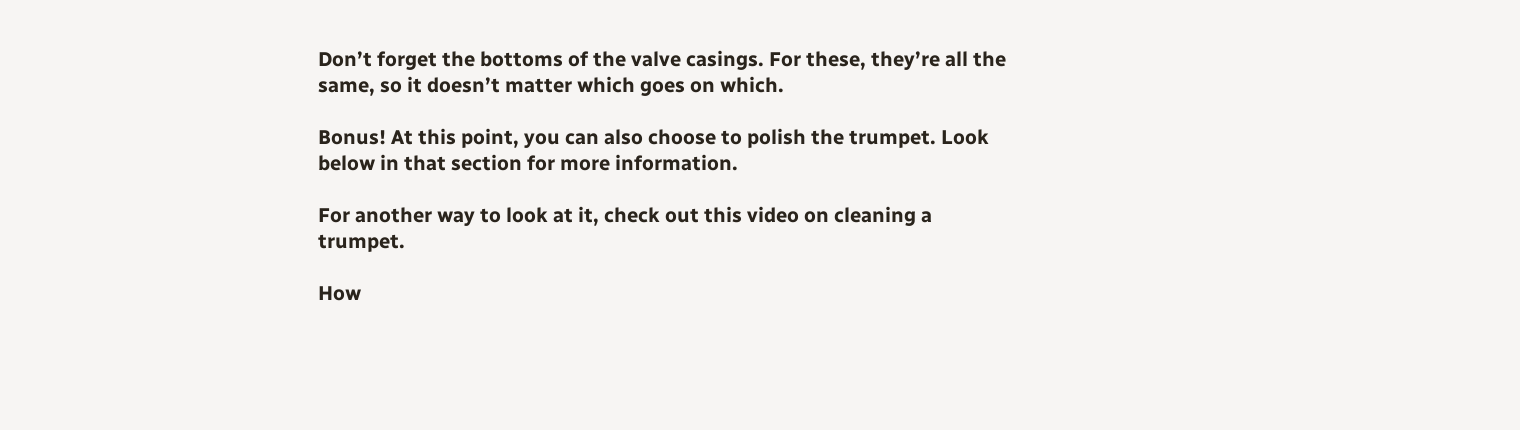Don’t forget the bottoms of the valve casings. For these, they’re all the same, so it doesn’t matter which goes on which.

Bonus! At this point, you can also choose to polish the trumpet. Look below in that section for more information.

For another way to look at it, check out this video on cleaning a trumpet.

How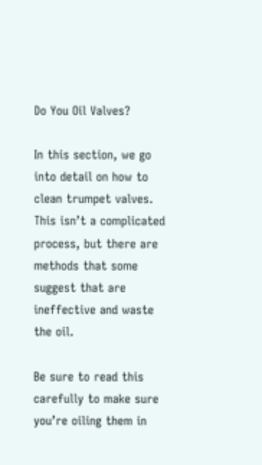Do You Oil Valves?

In this section, we go into detail on how to clean trumpet valves. This isn’t a complicated process, but there are methods that some suggest that are ineffective and waste the oil.

Be sure to read this carefully to make sure you’re oiling them in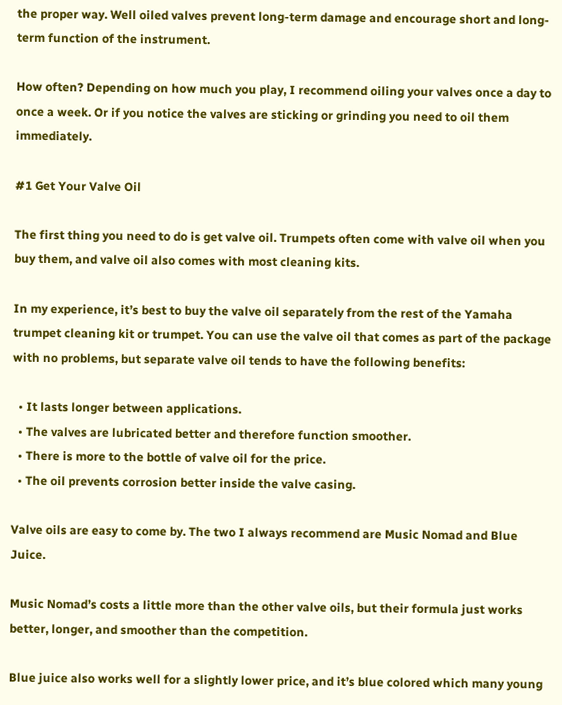the proper way. Well oiled valves prevent long-term damage and encourage short and long-term function of the instrument.

How often? Depending on how much you play, I recommend oiling your valves once a day to once a week. Or if you notice the valves are sticking or grinding you need to oil them immediately.

#1 Get Your Valve Oil

The first thing you need to do is get valve oil. Trumpets often come with valve oil when you buy them, and valve oil also comes with most cleaning kits.

In my experience, it’s best to buy the valve oil separately from the rest of the Yamaha trumpet cleaning kit or trumpet. You can use the valve oil that comes as part of the package with no problems, but separate valve oil tends to have the following benefits:

  • It lasts longer between applications.
  • The valves are lubricated better and therefore function smoother.
  • There is more to the bottle of valve oil for the price.
  • The oil prevents corrosion better inside the valve casing.

Valve oils are easy to come by. The two I always recommend are Music Nomad and Blue Juice.

Music Nomad’s costs a little more than the other valve oils, but their formula just works better, longer, and smoother than the competition.

Blue juice also works well for a slightly lower price, and it’s blue colored which many young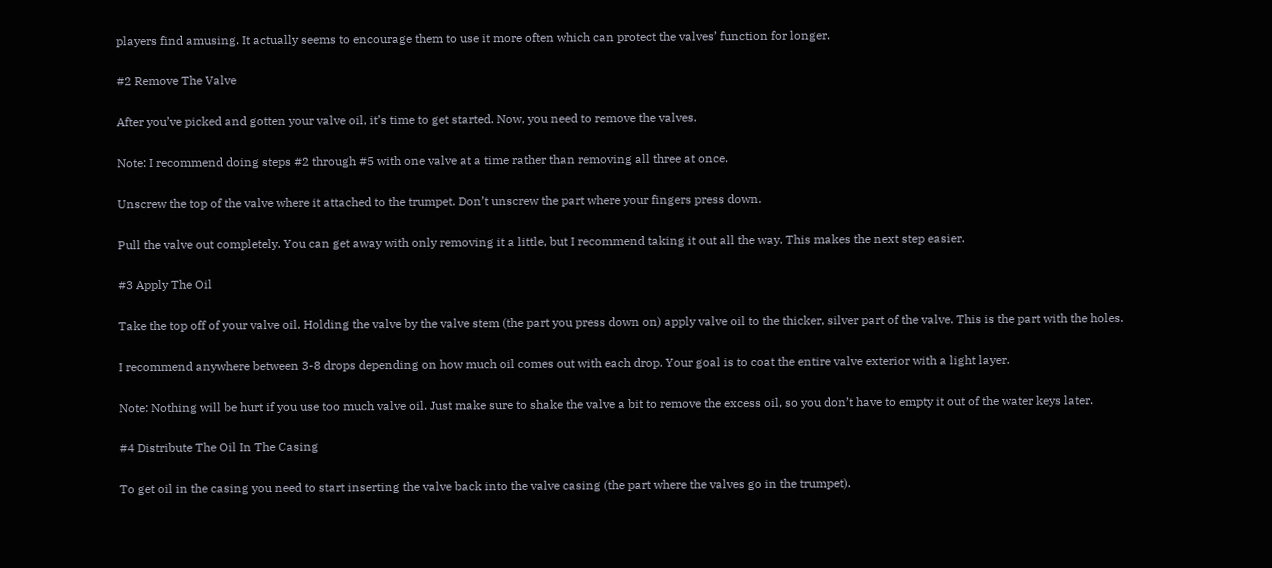players find amusing. It actually seems to encourage them to use it more often which can protect the valves’ function for longer.

#2 Remove The Valve

After you’ve picked and gotten your valve oil, it’s time to get started. Now, you need to remove the valves.

Note: I recommend doing steps #2 through #5 with one valve at a time rather than removing all three at once.

Unscrew the top of the valve where it attached to the trumpet. Don’t unscrew the part where your fingers press down.

Pull the valve out completely. You can get away with only removing it a little, but I recommend taking it out all the way. This makes the next step easier.

#3 Apply The Oil

Take the top off of your valve oil. Holding the valve by the valve stem (the part you press down on) apply valve oil to the thicker, silver part of the valve. This is the part with the holes.

I recommend anywhere between 3-8 drops depending on how much oil comes out with each drop. Your goal is to coat the entire valve exterior with a light layer.

Note: Nothing will be hurt if you use too much valve oil. Just make sure to shake the valve a bit to remove the excess oil, so you don’t have to empty it out of the water keys later.

#4 Distribute The Oil In The Casing

To get oil in the casing you need to start inserting the valve back into the valve casing (the part where the valves go in the trumpet).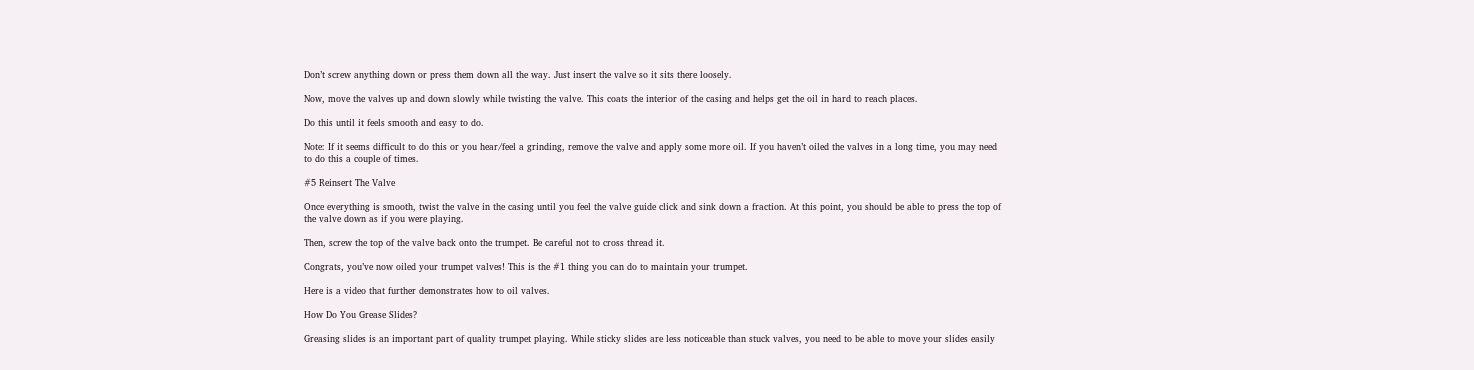Don’t screw anything down or press them down all the way. Just insert the valve so it sits there loosely.

Now, move the valves up and down slowly while twisting the valve. This coats the interior of the casing and helps get the oil in hard to reach places.

Do this until it feels smooth and easy to do.

Note: If it seems difficult to do this or you hear/feel a grinding, remove the valve and apply some more oil. If you haven’t oiled the valves in a long time, you may need to do this a couple of times.

#5 Reinsert The Valve

Once everything is smooth, twist the valve in the casing until you feel the valve guide click and sink down a fraction. At this point, you should be able to press the top of the valve down as if you were playing.

Then, screw the top of the valve back onto the trumpet. Be careful not to cross thread it.

Congrats, you’ve now oiled your trumpet valves! This is the #1 thing you can do to maintain your trumpet.

Here is a video that further demonstrates how to oil valves.

How Do You Grease Slides?

Greasing slides is an important part of quality trumpet playing. While sticky slides are less noticeable than stuck valves, you need to be able to move your slides easily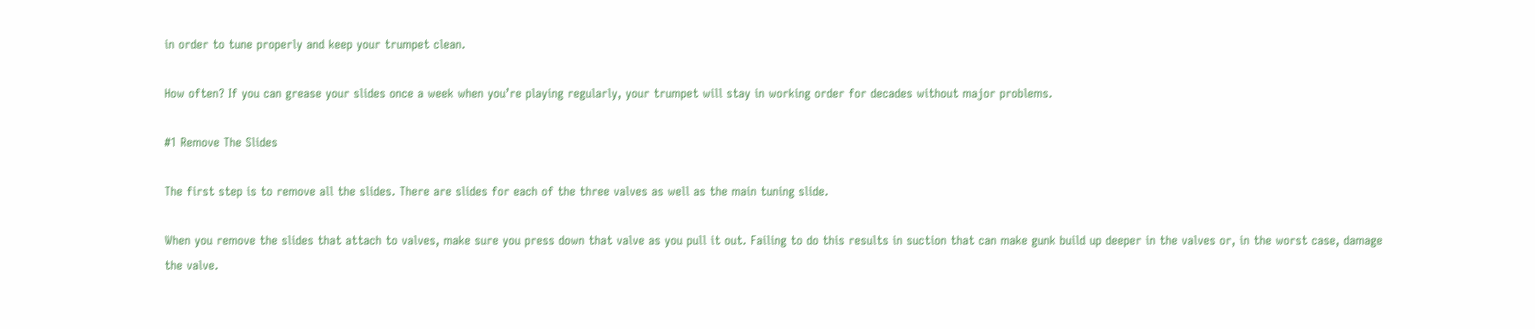in order to tune properly and keep your trumpet clean.

How often? If you can grease your slides once a week when you’re playing regularly, your trumpet will stay in working order for decades without major problems.

#1 Remove The Slides

The first step is to remove all the slides. There are slides for each of the three valves as well as the main tuning slide.

When you remove the slides that attach to valves, make sure you press down that valve as you pull it out. Failing to do this results in suction that can make gunk build up deeper in the valves or, in the worst case, damage the valve.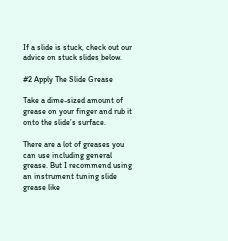If a slide is stuck, check out our advice on stuck slides below.

#2 Apply The Slide Grease

Take a dime-sized amount of grease on your finger and rub it onto the slide’s surface.

There are a lot of greases you can use including general grease. But I recommend using an instrument tuning slide grease like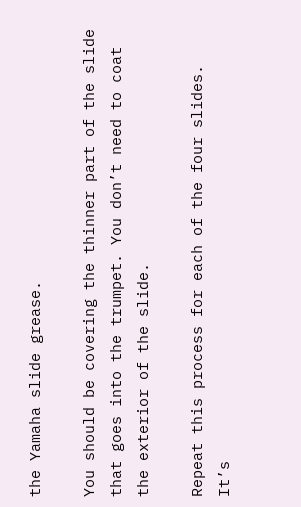the Yamaha slide grease.

You should be covering the thinner part of the slide that goes into the trumpet. You don’t need to coat the exterior of the slide.

Repeat this process for each of the four slides. It’s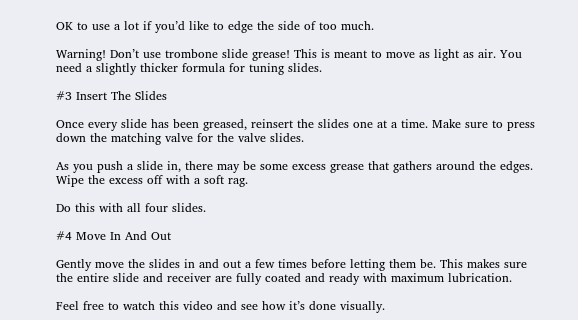OK to use a lot if you’d like to edge the side of too much.

Warning! Don’t use trombone slide grease! This is meant to move as light as air. You need a slightly thicker formula for tuning slides.

#3 Insert The Slides

Once every slide has been greased, reinsert the slides one at a time. Make sure to press down the matching valve for the valve slides.

As you push a slide in, there may be some excess grease that gathers around the edges. Wipe the excess off with a soft rag.

Do this with all four slides.

#4 Move In And Out

Gently move the slides in and out a few times before letting them be. This makes sure the entire slide and receiver are fully coated and ready with maximum lubrication.

Feel free to watch this video and see how it’s done visually.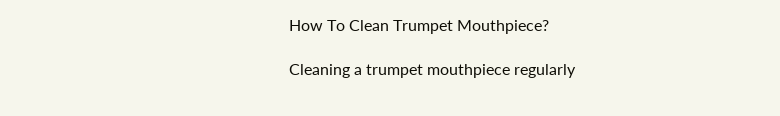How To Clean Trumpet Mouthpiece?

Cleaning a trumpet mouthpiece regularly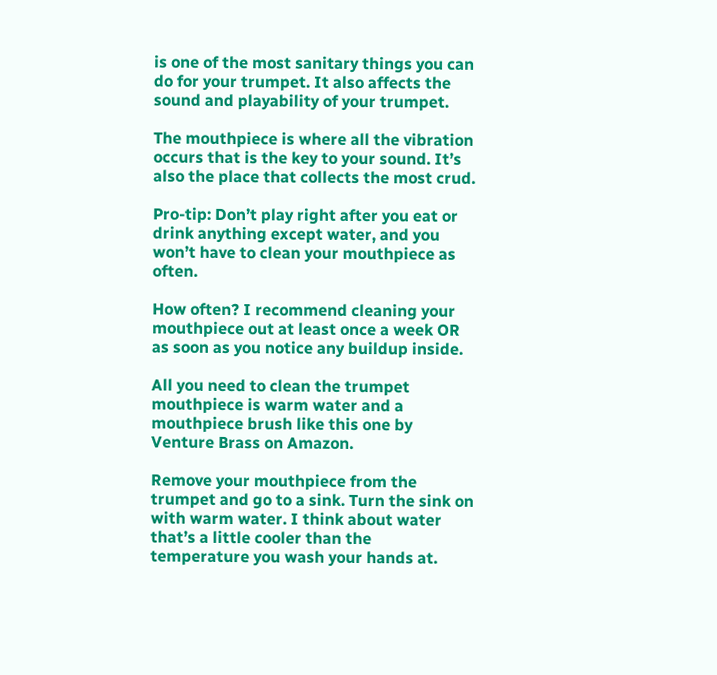is one of the most sanitary things you can do for your trumpet. It also affects the sound and playability of your trumpet.

The mouthpiece is where all the vibration occurs that is the key to your sound. It’s also the place that collects the most crud.

Pro-tip: Don’t play right after you eat or drink anything except water, and you won’t have to clean your mouthpiece as often.

How often? I recommend cleaning your mouthpiece out at least once a week OR as soon as you notice any buildup inside.

All you need to clean the trumpet mouthpiece is warm water and a mouthpiece brush like this one by Venture Brass on Amazon.

Remove your mouthpiece from the trumpet and go to a sink. Turn the sink on with warm water. I think about water that’s a little cooler than the temperature you wash your hands at.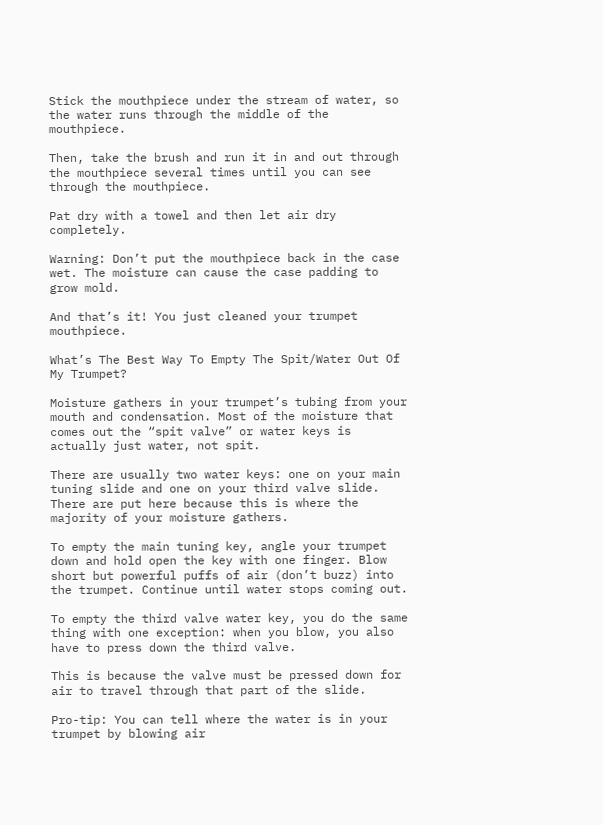Stick the mouthpiece under the stream of water, so the water runs through the middle of the mouthpiece.

Then, take the brush and run it in and out through the mouthpiece several times until you can see through the mouthpiece.

Pat dry with a towel and then let air dry completely.

Warning: Don’t put the mouthpiece back in the case wet. The moisture can cause the case padding to grow mold.

And that’s it! You just cleaned your trumpet mouthpiece.

What’s The Best Way To Empty The Spit/Water Out Of My Trumpet?

Moisture gathers in your trumpet’s tubing from your mouth and condensation. Most of the moisture that comes out the “spit valve” or water keys is actually just water, not spit.

There are usually two water keys: one on your main tuning slide and one on your third valve slide. There are put here because this is where the majority of your moisture gathers.

To empty the main tuning key, angle your trumpet down and hold open the key with one finger. Blow short but powerful puffs of air (don’t buzz) into the trumpet. Continue until water stops coming out.

To empty the third valve water key, you do the same thing with one exception: when you blow, you also have to press down the third valve.

This is because the valve must be pressed down for air to travel through that part of the slide.

Pro-tip: You can tell where the water is in your trumpet by blowing air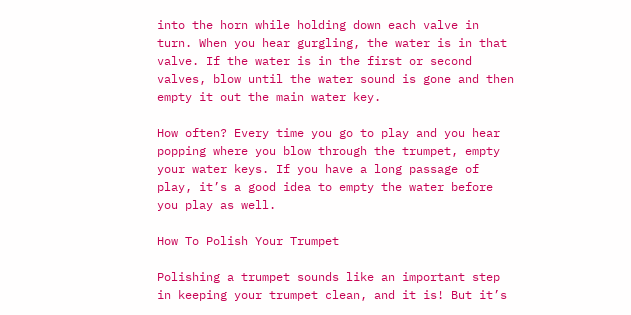into the horn while holding down each valve in turn. When you hear gurgling, the water is in that valve. If the water is in the first or second valves, blow until the water sound is gone and then empty it out the main water key.

How often? Every time you go to play and you hear popping where you blow through the trumpet, empty your water keys. If you have a long passage of play, it’s a good idea to empty the water before you play as well.

How To Polish Your Trumpet

Polishing a trumpet sounds like an important step in keeping your trumpet clean, and it is! But it’s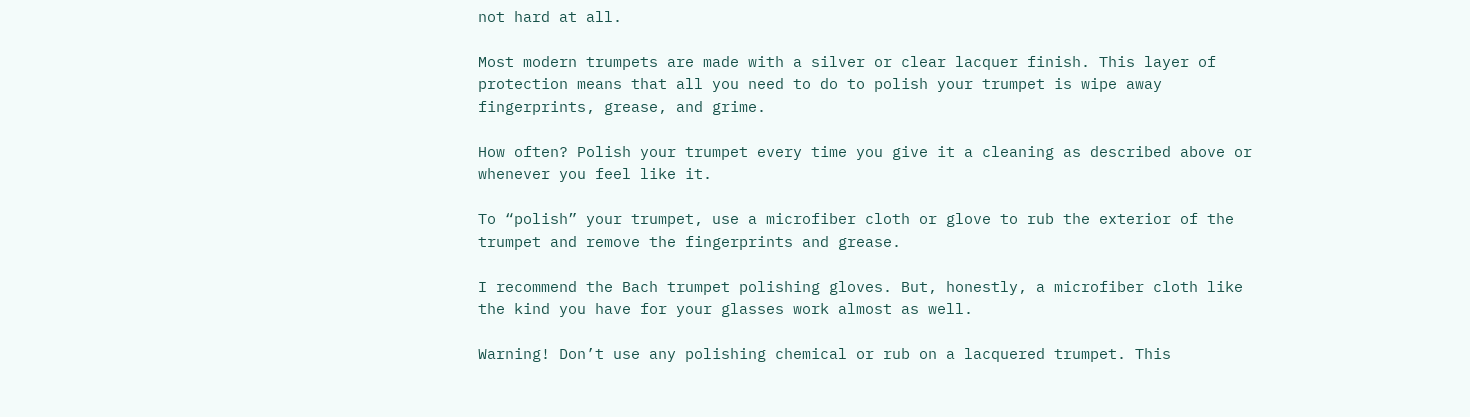not hard at all.

Most modern trumpets are made with a silver or clear lacquer finish. This layer of protection means that all you need to do to polish your trumpet is wipe away fingerprints, grease, and grime.

How often? Polish your trumpet every time you give it a cleaning as described above or whenever you feel like it.

To “polish” your trumpet, use a microfiber cloth or glove to rub the exterior of the trumpet and remove the fingerprints and grease.

I recommend the Bach trumpet polishing gloves. But, honestly, a microfiber cloth like the kind you have for your glasses work almost as well.

Warning! Don’t use any polishing chemical or rub on a lacquered trumpet. This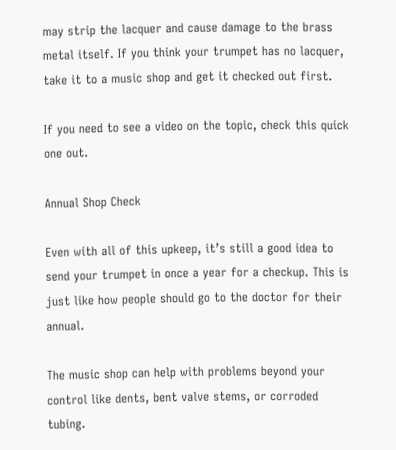may strip the lacquer and cause damage to the brass metal itself. If you think your trumpet has no lacquer, take it to a music shop and get it checked out first.

If you need to see a video on the topic, check this quick one out.

Annual Shop Check

Even with all of this upkeep, it’s still a good idea to send your trumpet in once a year for a checkup. This is just like how people should go to the doctor for their annual.

The music shop can help with problems beyond your control like dents, bent valve stems, or corroded tubing.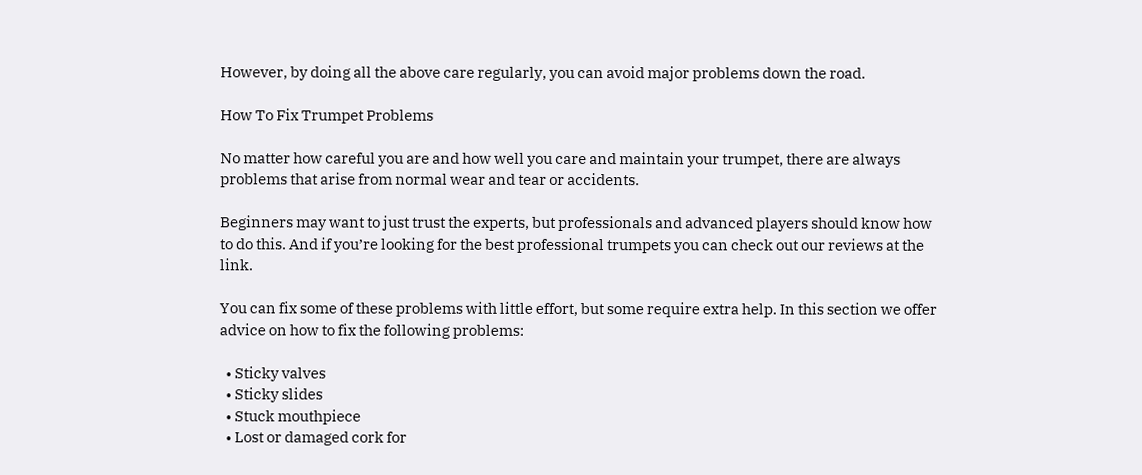However, by doing all the above care regularly, you can avoid major problems down the road.

How To Fix Trumpet Problems

No matter how careful you are and how well you care and maintain your trumpet, there are always problems that arise from normal wear and tear or accidents.

Beginners may want to just trust the experts, but professionals and advanced players should know how to do this. And if you’re looking for the best professional trumpets you can check out our reviews at the link.

You can fix some of these problems with little effort, but some require extra help. In this section we offer advice on how to fix the following problems:

  • Sticky valves
  • Sticky slides
  • Stuck mouthpiece
  • Lost or damaged cork for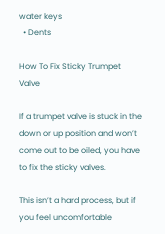water keys
  • Dents

How To Fix Sticky Trumpet Valve

If a trumpet valve is stuck in the down or up position and won’t come out to be oiled, you have to fix the sticky valves.

This isn’t a hard process, but if you feel uncomfortable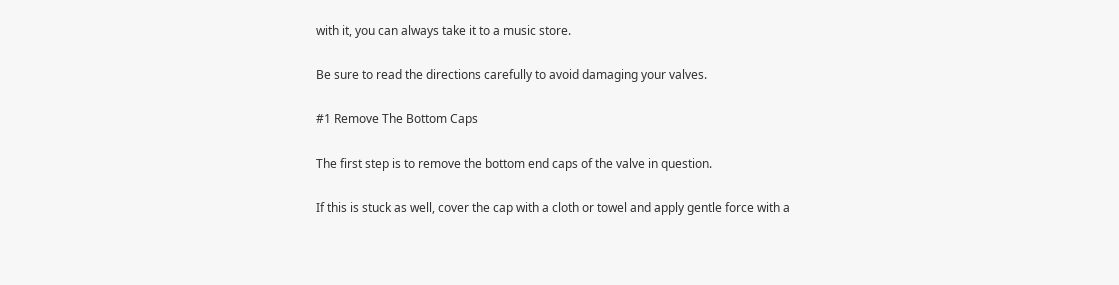with it, you can always take it to a music store.

Be sure to read the directions carefully to avoid damaging your valves.

#1 Remove The Bottom Caps

The first step is to remove the bottom end caps of the valve in question.

If this is stuck as well, cover the cap with a cloth or towel and apply gentle force with a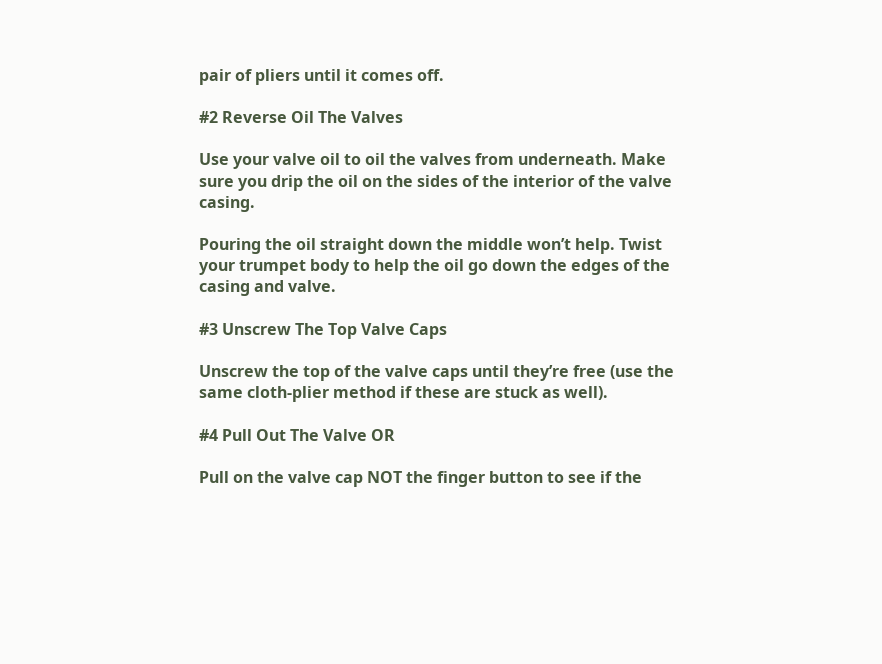pair of pliers until it comes off.

#2 Reverse Oil The Valves

Use your valve oil to oil the valves from underneath. Make sure you drip the oil on the sides of the interior of the valve casing.

Pouring the oil straight down the middle won’t help. Twist your trumpet body to help the oil go down the edges of the casing and valve.

#3 Unscrew The Top Valve Caps

Unscrew the top of the valve caps until they’re free (use the same cloth-plier method if these are stuck as well).

#4 Pull Out The Valve OR

Pull on the valve cap NOT the finger button to see if the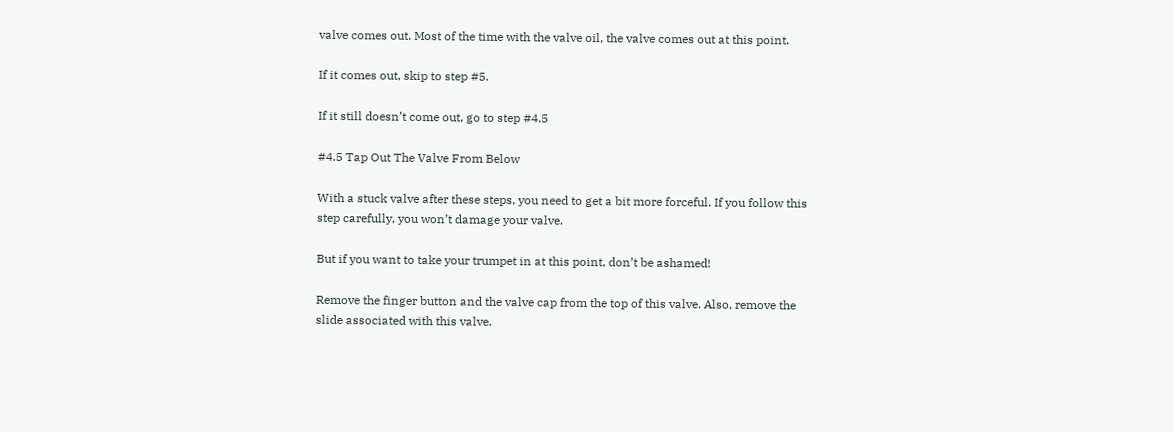valve comes out. Most of the time with the valve oil, the valve comes out at this point.

If it comes out, skip to step #5.

If it still doesn’t come out, go to step #4.5

#4.5 Tap Out The Valve From Below

With a stuck valve after these steps, you need to get a bit more forceful. If you follow this step carefully, you won’t damage your valve.

But if you want to take your trumpet in at this point, don’t be ashamed!

Remove the finger button and the valve cap from the top of this valve. Also, remove the slide associated with this valve.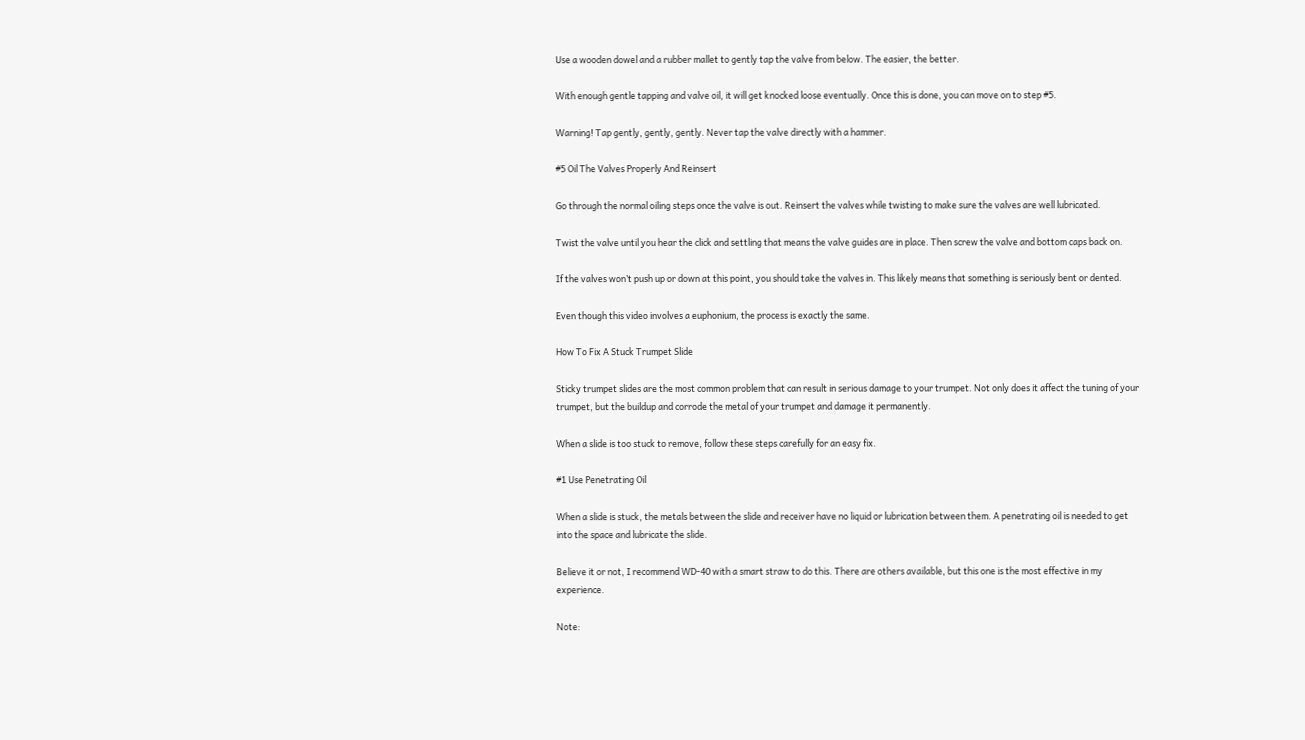Use a wooden dowel and a rubber mallet to gently tap the valve from below. The easier, the better.

With enough gentle tapping and valve oil, it will get knocked loose eventually. Once this is done, you can move on to step #5.

Warning! Tap gently, gently, gently. Never tap the valve directly with a hammer.

#5 Oil The Valves Properly And Reinsert

Go through the normal oiling steps once the valve is out. Reinsert the valves while twisting to make sure the valves are well lubricated.

Twist the valve until you hear the click and settling that means the valve guides are in place. Then screw the valve and bottom caps back on.

If the valves won’t push up or down at this point, you should take the valves in. This likely means that something is seriously bent or dented.

Even though this video involves a euphonium, the process is exactly the same.

How To Fix A Stuck Trumpet Slide

Sticky trumpet slides are the most common problem that can result in serious damage to your trumpet. Not only does it affect the tuning of your trumpet, but the buildup and corrode the metal of your trumpet and damage it permanently.

When a slide is too stuck to remove, follow these steps carefully for an easy fix.

#1 Use Penetrating Oil

When a slide is stuck, the metals between the slide and receiver have no liquid or lubrication between them. A penetrating oil is needed to get into the space and lubricate the slide.

Believe it or not, I recommend WD-40 with a smart straw to do this. There are others available, but this one is the most effective in my experience.

Note: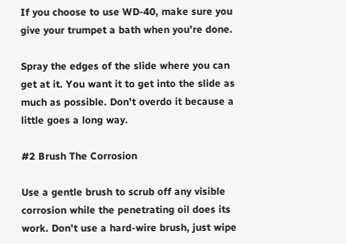If you choose to use WD-40, make sure you give your trumpet a bath when you’re done.

Spray the edges of the slide where you can get at it. You want it to get into the slide as much as possible. Don’t overdo it because a little goes a long way.

#2 Brush The Corrosion

Use a gentle brush to scrub off any visible corrosion while the penetrating oil does its work. Don’t use a hard-wire brush, just wipe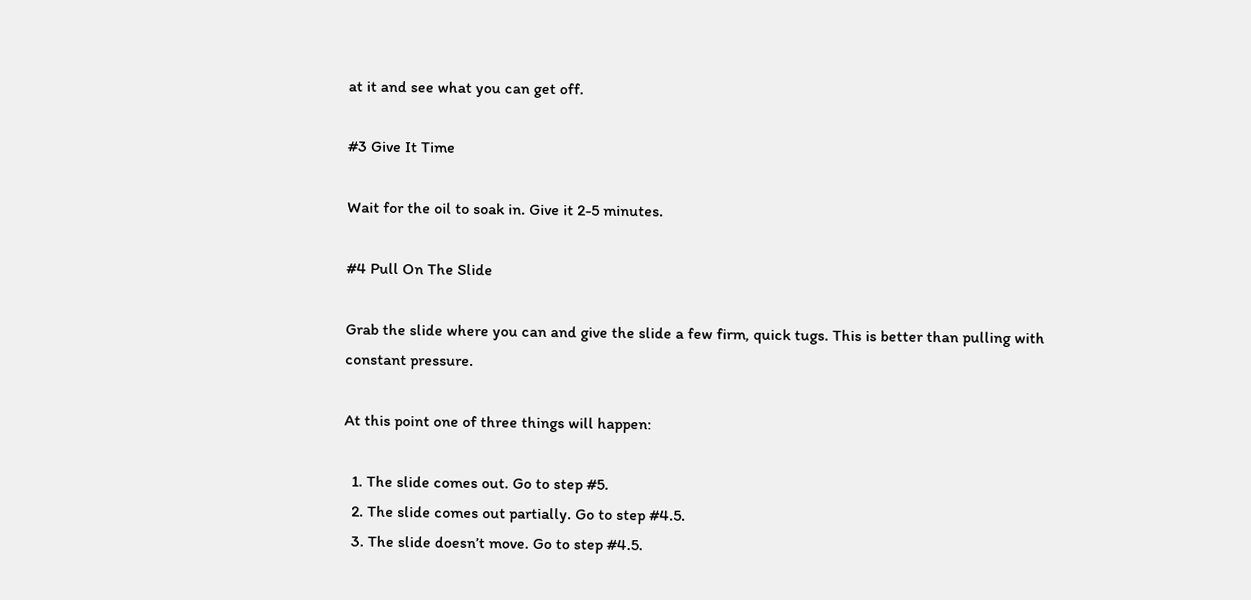at it and see what you can get off.

#3 Give It Time

Wait for the oil to soak in. Give it 2-5 minutes.

#4 Pull On The Slide

Grab the slide where you can and give the slide a few firm, quick tugs. This is better than pulling with constant pressure.

At this point one of three things will happen:

  1. The slide comes out. Go to step #5.
  2. The slide comes out partially. Go to step #4.5.
  3. The slide doesn’t move. Go to step #4.5.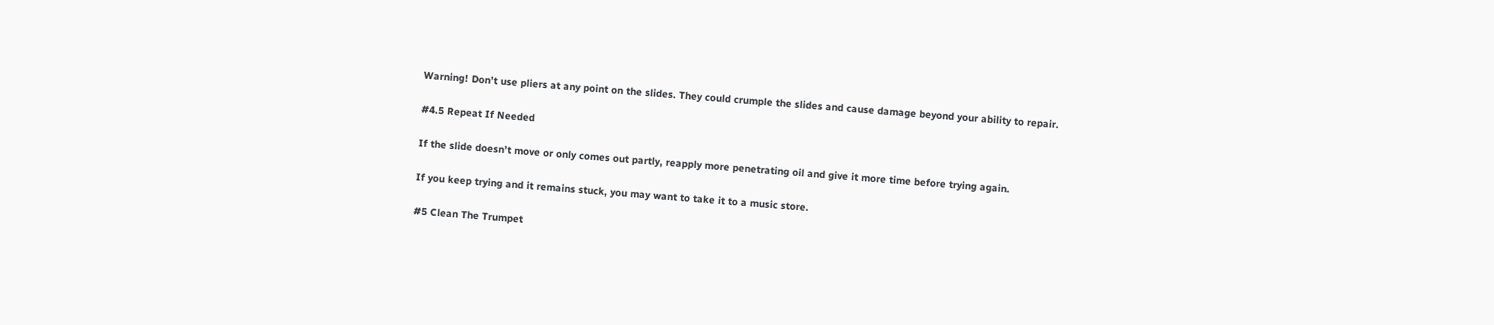Warning! Don’t use pliers at any point on the slides. They could crumple the slides and cause damage beyond your ability to repair.

#4.5 Repeat If Needed

If the slide doesn’t move or only comes out partly, reapply more penetrating oil and give it more time before trying again.

If you keep trying and it remains stuck, you may want to take it to a music store.

#5 Clean The Trumpet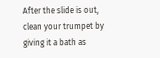After the slide is out, clean your trumpet by giving it a bath as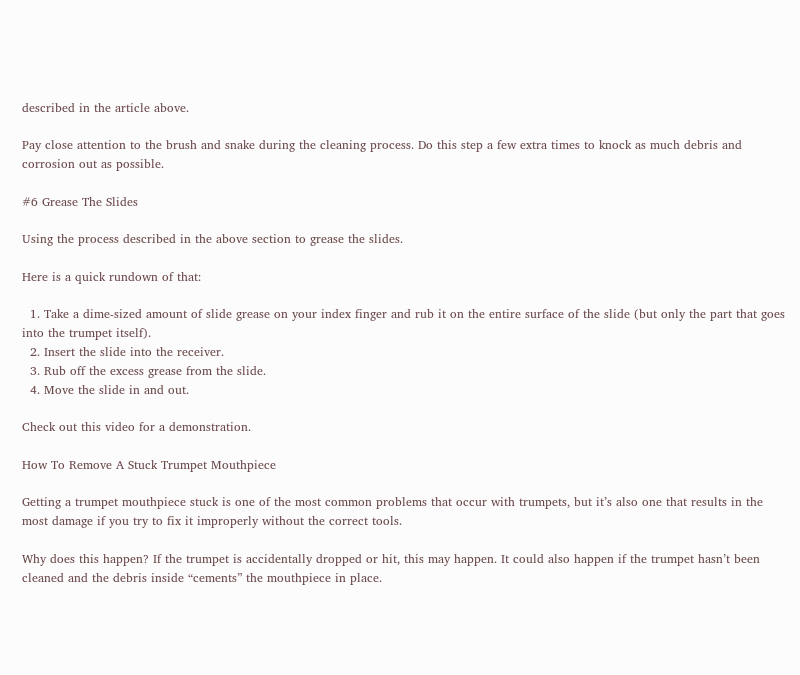described in the article above.

Pay close attention to the brush and snake during the cleaning process. Do this step a few extra times to knock as much debris and corrosion out as possible.

#6 Grease The Slides

Using the process described in the above section to grease the slides.

Here is a quick rundown of that:

  1. Take a dime-sized amount of slide grease on your index finger and rub it on the entire surface of the slide (but only the part that goes into the trumpet itself).
  2. Insert the slide into the receiver.
  3. Rub off the excess grease from the slide.
  4. Move the slide in and out.

Check out this video for a demonstration.

How To Remove A Stuck Trumpet Mouthpiece

Getting a trumpet mouthpiece stuck is one of the most common problems that occur with trumpets, but it’s also one that results in the most damage if you try to fix it improperly without the correct tools.

Why does this happen? If the trumpet is accidentally dropped or hit, this may happen. It could also happen if the trumpet hasn’t been cleaned and the debris inside “cements” the mouthpiece in place.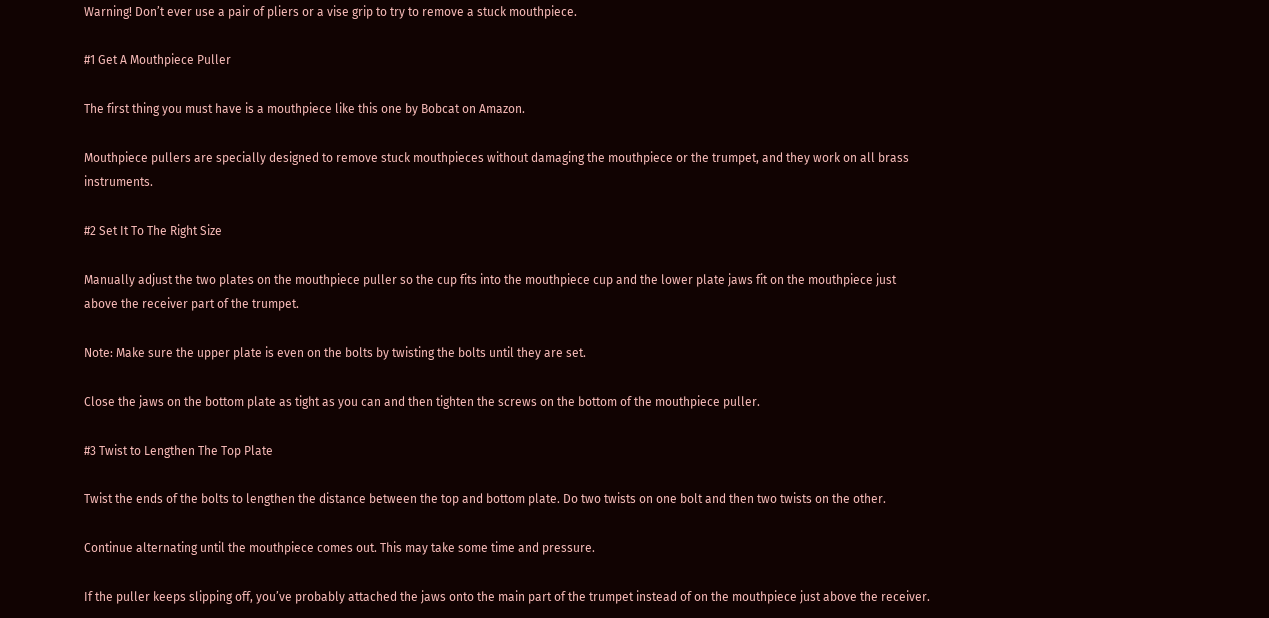Warning! Don’t ever use a pair of pliers or a vise grip to try to remove a stuck mouthpiece.

#1 Get A Mouthpiece Puller

The first thing you must have is a mouthpiece like this one by Bobcat on Amazon.

Mouthpiece pullers are specially designed to remove stuck mouthpieces without damaging the mouthpiece or the trumpet, and they work on all brass instruments.

#2 Set It To The Right Size

Manually adjust the two plates on the mouthpiece puller so the cup fits into the mouthpiece cup and the lower plate jaws fit on the mouthpiece just above the receiver part of the trumpet.

Note: Make sure the upper plate is even on the bolts by twisting the bolts until they are set.

Close the jaws on the bottom plate as tight as you can and then tighten the screws on the bottom of the mouthpiece puller.

#3 Twist to Lengthen The Top Plate

Twist the ends of the bolts to lengthen the distance between the top and bottom plate. Do two twists on one bolt and then two twists on the other.

Continue alternating until the mouthpiece comes out. This may take some time and pressure.

If the puller keeps slipping off, you’ve probably attached the jaws onto the main part of the trumpet instead of on the mouthpiece just above the receiver.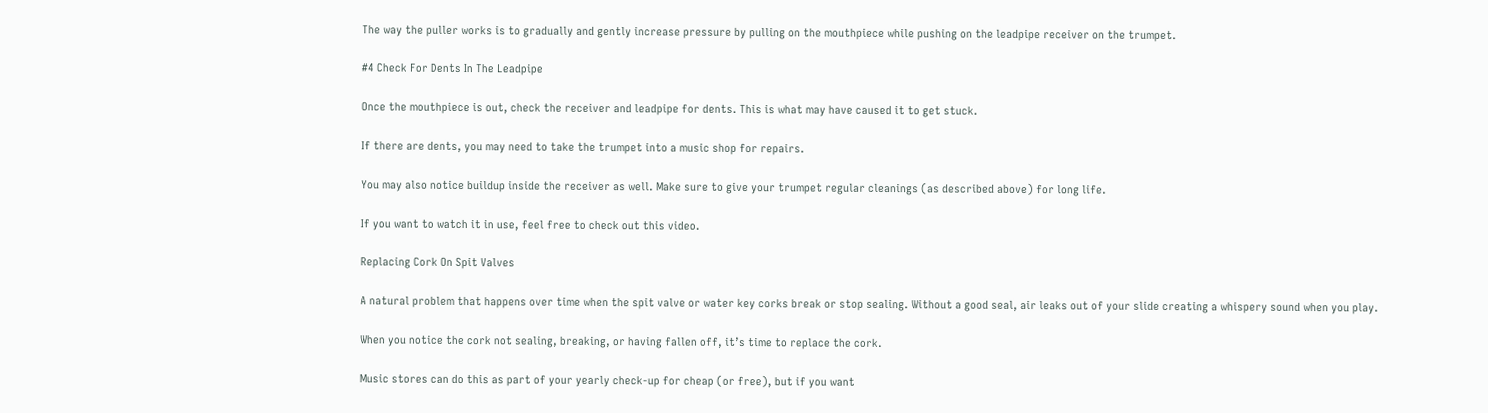The way the puller works is to gradually and gently increase pressure by pulling on the mouthpiece while pushing on the leadpipe receiver on the trumpet.

#4 Check For Dents In The Leadpipe

Once the mouthpiece is out, check the receiver and leadpipe for dents. This is what may have caused it to get stuck.

If there are dents, you may need to take the trumpet into a music shop for repairs.

You may also notice buildup inside the receiver as well. Make sure to give your trumpet regular cleanings (as described above) for long life.

If you want to watch it in use, feel free to check out this video.

Replacing Cork On Spit Valves

A natural problem that happens over time when the spit valve or water key corks break or stop sealing. Without a good seal, air leaks out of your slide creating a whispery sound when you play.

When you notice the cork not sealing, breaking, or having fallen off, it’s time to replace the cork.

Music stores can do this as part of your yearly check-up for cheap (or free), but if you want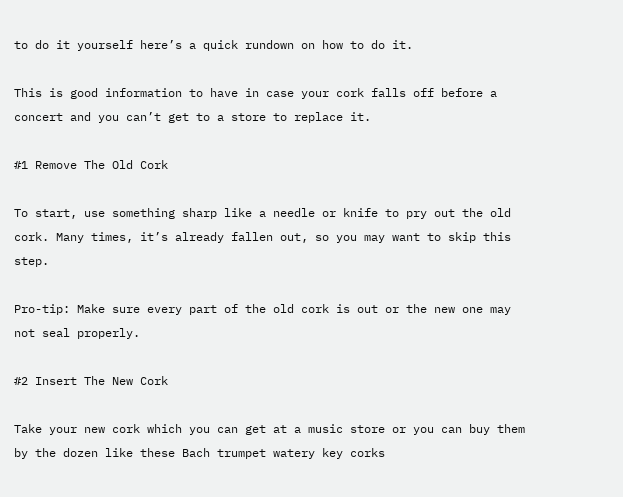to do it yourself here’s a quick rundown on how to do it.

This is good information to have in case your cork falls off before a concert and you can’t get to a store to replace it.

#1 Remove The Old Cork

To start, use something sharp like a needle or knife to pry out the old cork. Many times, it’s already fallen out, so you may want to skip this step.

Pro-tip: Make sure every part of the old cork is out or the new one may not seal properly.

#2 Insert The New Cork

Take your new cork which you can get at a music store or you can buy them by the dozen like these Bach trumpet watery key corks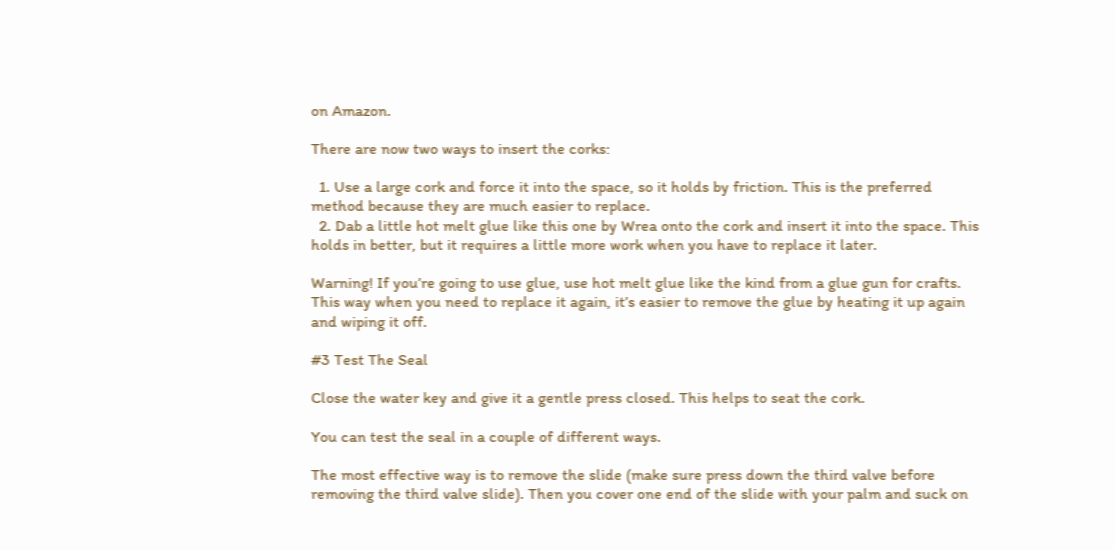on Amazon.

There are now two ways to insert the corks:

  1. Use a large cork and force it into the space, so it holds by friction. This is the preferred method because they are much easier to replace.
  2. Dab a little hot melt glue like this one by Wrea onto the cork and insert it into the space. This holds in better, but it requires a little more work when you have to replace it later.

Warning! If you’re going to use glue, use hot melt glue like the kind from a glue gun for crafts. This way when you need to replace it again, it’s easier to remove the glue by heating it up again and wiping it off.

#3 Test The Seal

Close the water key and give it a gentle press closed. This helps to seat the cork.

You can test the seal in a couple of different ways.

The most effective way is to remove the slide (make sure press down the third valve before removing the third valve slide). Then you cover one end of the slide with your palm and suck on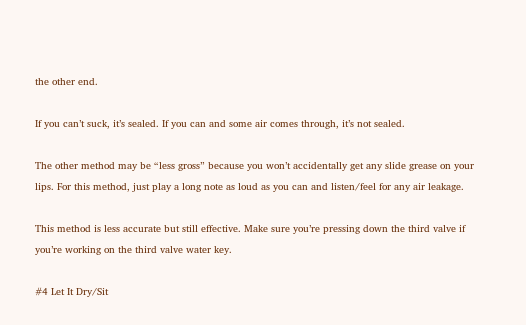the other end.

If you can’t suck, it’s sealed. If you can and some air comes through, it’s not sealed.

The other method may be “less gross” because you won’t accidentally get any slide grease on your lips. For this method, just play a long note as loud as you can and listen/feel for any air leakage.

This method is less accurate but still effective. Make sure you’re pressing down the third valve if you’re working on the third valve water key.

#4 Let It Dry/Sit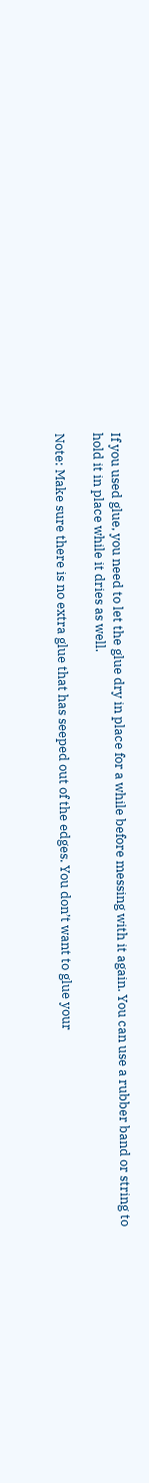If you used glue, you need to let the glue dry in place for a while before messing with it again. You can use a rubber band or string to hold it in place while it dries as well.

Note: Make sure there is no extra glue that has seeped out of the edges. You don’t want to glue your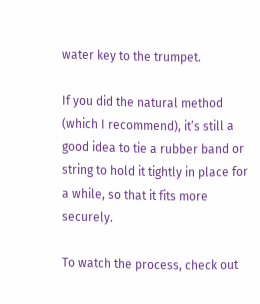water key to the trumpet.

If you did the natural method (which I recommend), it’s still a good idea to tie a rubber band or string to hold it tightly in place for a while, so that it fits more securely.

To watch the process, check out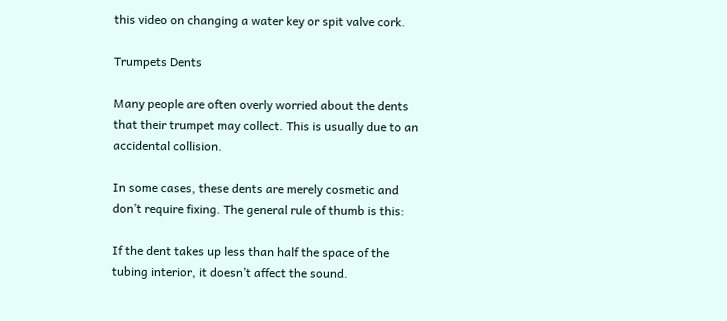this video on changing a water key or spit valve cork.

Trumpets Dents

Many people are often overly worried about the dents that their trumpet may collect. This is usually due to an accidental collision.

In some cases, these dents are merely cosmetic and don’t require fixing. The general rule of thumb is this:

If the dent takes up less than half the space of the tubing interior, it doesn’t affect the sound.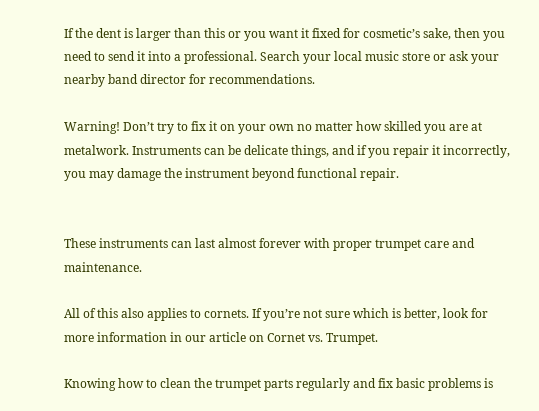If the dent is larger than this or you want it fixed for cosmetic’s sake, then you need to send it into a professional. Search your local music store or ask your nearby band director for recommendations.

Warning! Don’t try to fix it on your own no matter how skilled you are at metalwork. Instruments can be delicate things, and if you repair it incorrectly, you may damage the instrument beyond functional repair.


These instruments can last almost forever with proper trumpet care and maintenance.

All of this also applies to cornets. If you’re not sure which is better, look for more information in our article on Cornet vs. Trumpet.

Knowing how to clean the trumpet parts regularly and fix basic problems is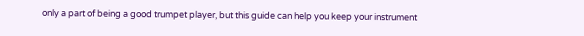only a part of being a good trumpet player, but this guide can help you keep your instrument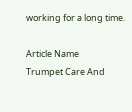working for a long time.

Article Name
Trumpet Care And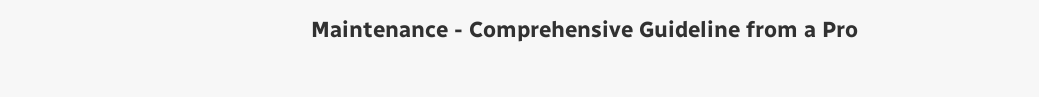Maintenance - Comprehensive Guideline from a Pro